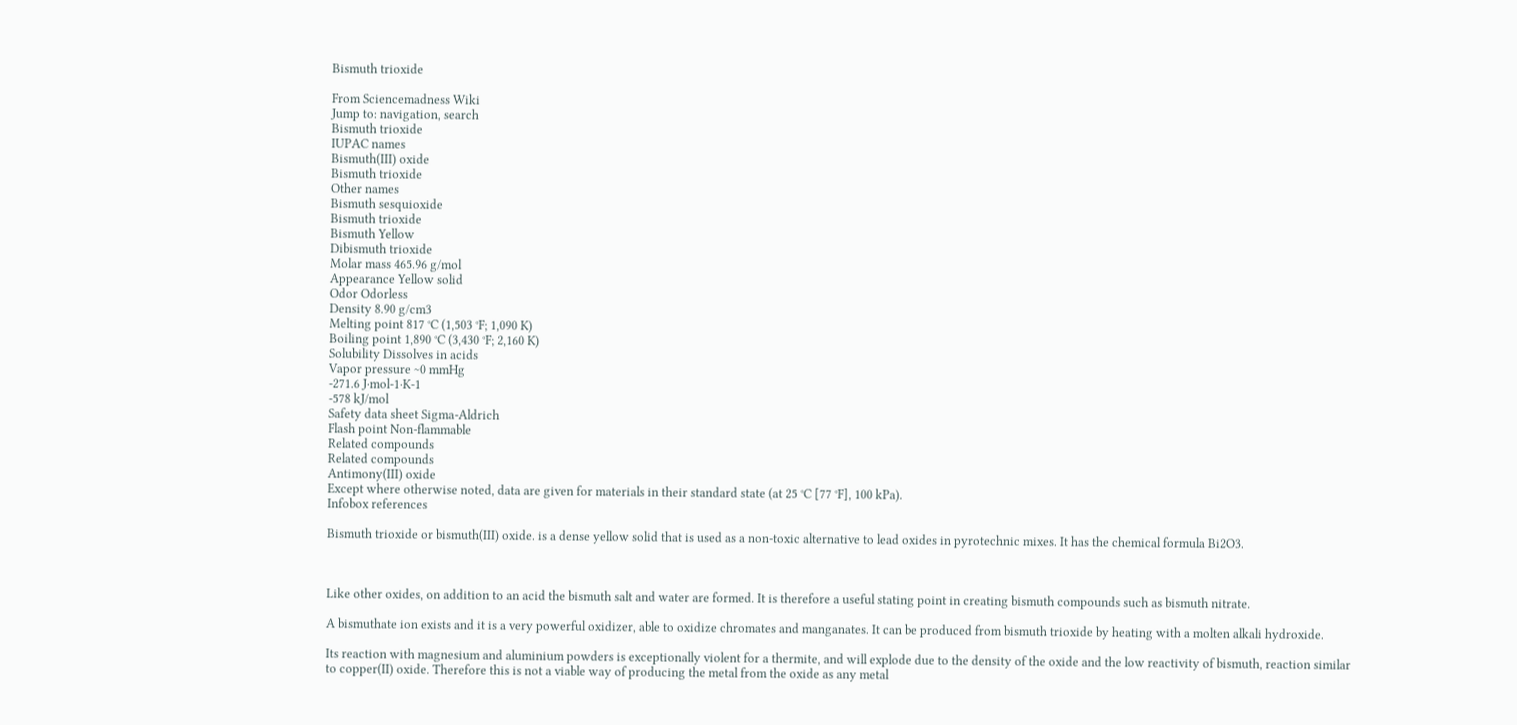Bismuth trioxide

From Sciencemadness Wiki
Jump to: navigation, search
Bismuth trioxide
IUPAC names
Bismuth(III) oxide
Bismuth trioxide
Other names
Bismuth sesquioxide
Bismuth trioxide
Bismuth Yellow
Dibismuth trioxide
Molar mass 465.96 g/mol
Appearance Yellow solid
Odor Odorless
Density 8.90 g/cm3
Melting point 817 °C (1,503 °F; 1,090 K)
Boiling point 1,890 °C (3,430 °F; 2,160 K)
Solubility Dissolves in acids
Vapor pressure ~0 mmHg
-271.6 J·mol-1·K-1
-578 kJ/mol
Safety data sheet Sigma-Aldrich
Flash point Non-flammable
Related compounds
Related compounds
Antimony(III) oxide
Except where otherwise noted, data are given for materials in their standard state (at 25 °C [77 °F], 100 kPa).
Infobox references

Bismuth trioxide or bismuth(III) oxide. is a dense yellow solid that is used as a non-toxic alternative to lead oxides in pyrotechnic mixes. It has the chemical formula Bi2O3.



Like other oxides, on addition to an acid the bismuth salt and water are formed. It is therefore a useful stating point in creating bismuth compounds such as bismuth nitrate.

A bismuthate ion exists and it is a very powerful oxidizer, able to oxidize chromates and manganates. It can be produced from bismuth trioxide by heating with a molten alkali hydroxide.

Its reaction with magnesium and aluminium powders is exceptionally violent for a thermite, and will explode due to the density of the oxide and the low reactivity of bismuth, reaction similar to copper(II) oxide. Therefore this is not a viable way of producing the metal from the oxide as any metal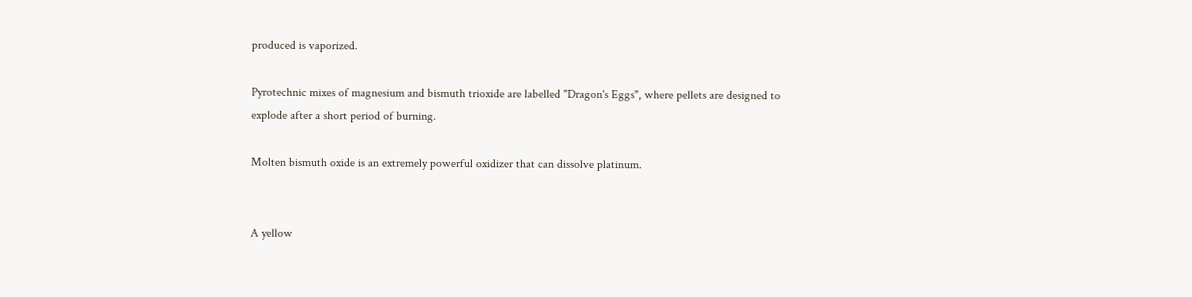produced is vaporized.

Pyrotechnic mixes of magnesium and bismuth trioxide are labelled "Dragon's Eggs", where pellets are designed to explode after a short period of burning.

Molten bismuth oxide is an extremely powerful oxidizer that can dissolve platinum.


A yellow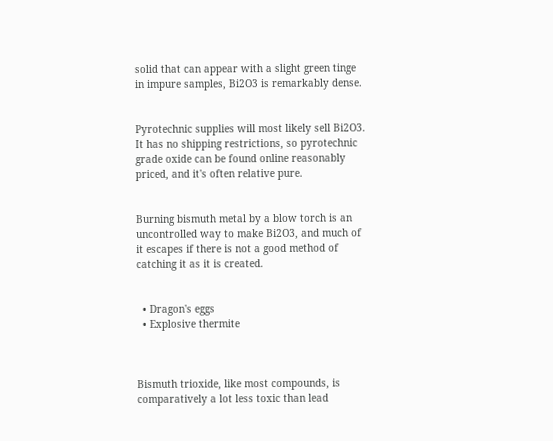solid that can appear with a slight green tinge in impure samples, Bi2O3 is remarkably dense.


Pyrotechnic supplies will most likely sell Bi2O3. It has no shipping restrictions, so pyrotechnic grade oxide can be found online reasonably priced, and it's often relative pure.


Burning bismuth metal by a blow torch is an uncontrolled way to make Bi2O3, and much of it escapes if there is not a good method of catching it as it is created.


  • Dragon's eggs
  • Explosive thermite



Bismuth trioxide, like most compounds, is comparatively a lot less toxic than lead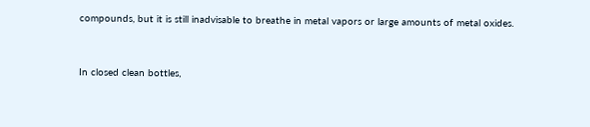compounds, but it is still inadvisable to breathe in metal vapors or large amounts of metal oxides.


In closed clean bottles,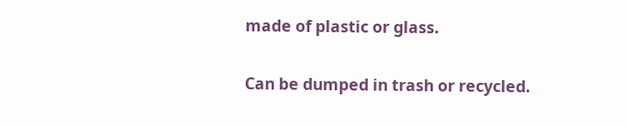made of plastic or glass.


Can be dumped in trash or recycled.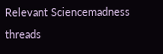Relevant Sciencemadness threads